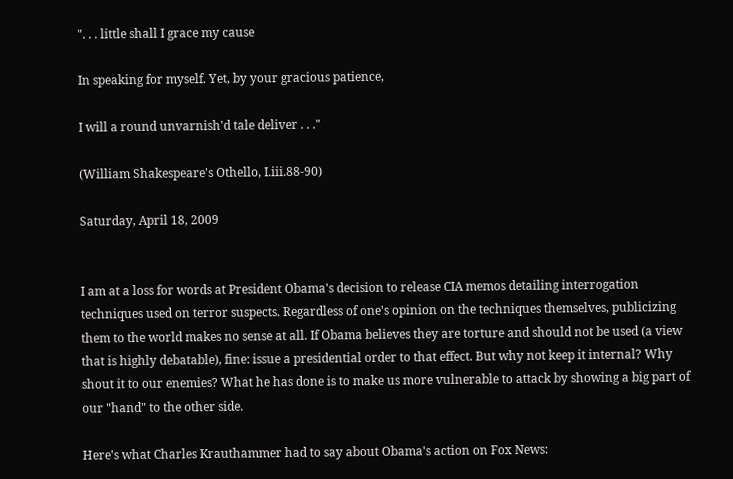". . . little shall I grace my cause

In speaking for myself. Yet, by your gracious patience,

I will a round unvarnish'd tale deliver . . ."

(William Shakespeare's Othello, I.iii.88-90)

Saturday, April 18, 2009


I am at a loss for words at President Obama's decision to release CIA memos detailing interrogation techniques used on terror suspects. Regardless of one's opinion on the techniques themselves, publicizing them to the world makes no sense at all. If Obama believes they are torture and should not be used (a view that is highly debatable), fine: issue a presidential order to that effect. But why not keep it internal? Why shout it to our enemies? What he has done is to make us more vulnerable to attack by showing a big part of our "hand" to the other side.

Here's what Charles Krauthammer had to say about Obama's action on Fox News: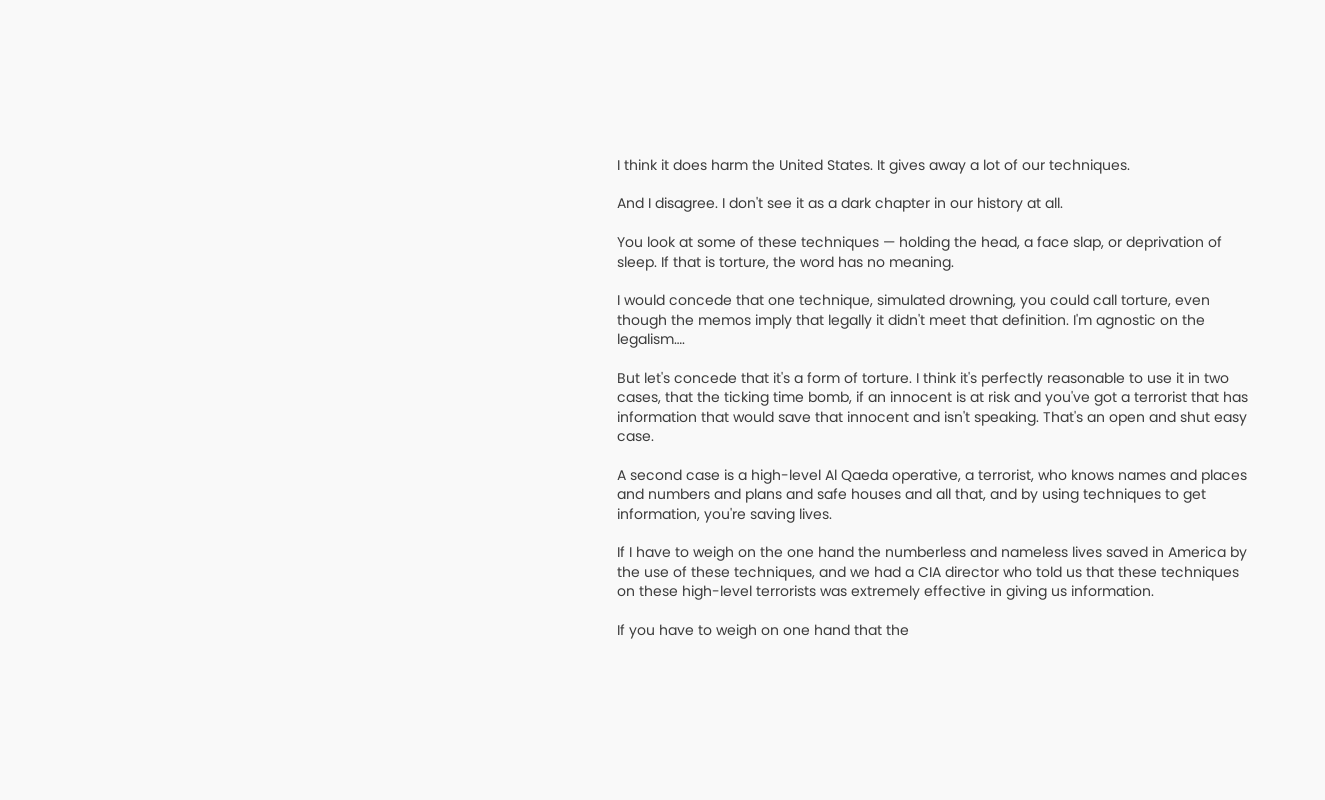I think it does harm the United States. It gives away a lot of our techniques.

And I disagree. I don't see it as a dark chapter in our history at all.

You look at some of these techniques — holding the head, a face slap, or deprivation of sleep. If that is torture, the word has no meaning.

I would concede that one technique, simulated drowning, you could call torture, even though the memos imply that legally it didn't meet that definition. I'm agnostic on the legalism….

But let's concede that it's a form of torture. I think it's perfectly reasonable to use it in two cases, that the ticking time bomb, if an innocent is at risk and you've got a terrorist that has information that would save that innocent and isn't speaking. That's an open and shut easy case.

A second case is a high-level Al Qaeda operative, a terrorist, who knows names and places and numbers and plans and safe houses and all that, and by using techniques to get information, you're saving lives.

If I have to weigh on the one hand the numberless and nameless lives saved in America by the use of these techniques, and we had a CIA director who told us that these techniques on these high-level terrorists was extremely effective in giving us information.

If you have to weigh on one hand that the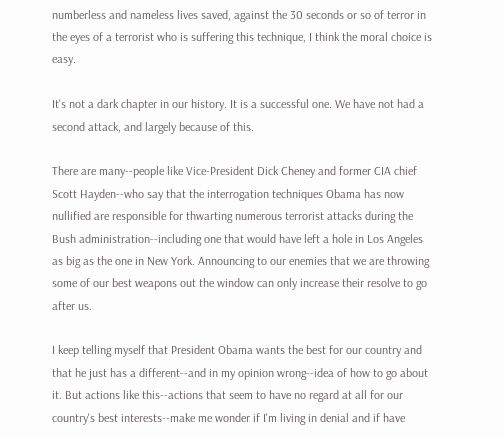numberless and nameless lives saved, against the 30 seconds or so of terror in the eyes of a terrorist who is suffering this technique, I think the moral choice is easy.

It's not a dark chapter in our history. It is a successful one. We have not had a second attack, and largely because of this.

There are many--people like Vice-President Dick Cheney and former CIA chief Scott Hayden--who say that the interrogation techniques Obama has now nullified are responsible for thwarting numerous terrorist attacks during the Bush administration--including one that would have left a hole in Los Angeles as big as the one in New York. Announcing to our enemies that we are throwing some of our best weapons out the window can only increase their resolve to go after us.

I keep telling myself that President Obama wants the best for our country and that he just has a different--and in my opinion wrong--idea of how to go about it. But actions like this--actions that seem to have no regard at all for our country's best interests--make me wonder if I'm living in denial and if have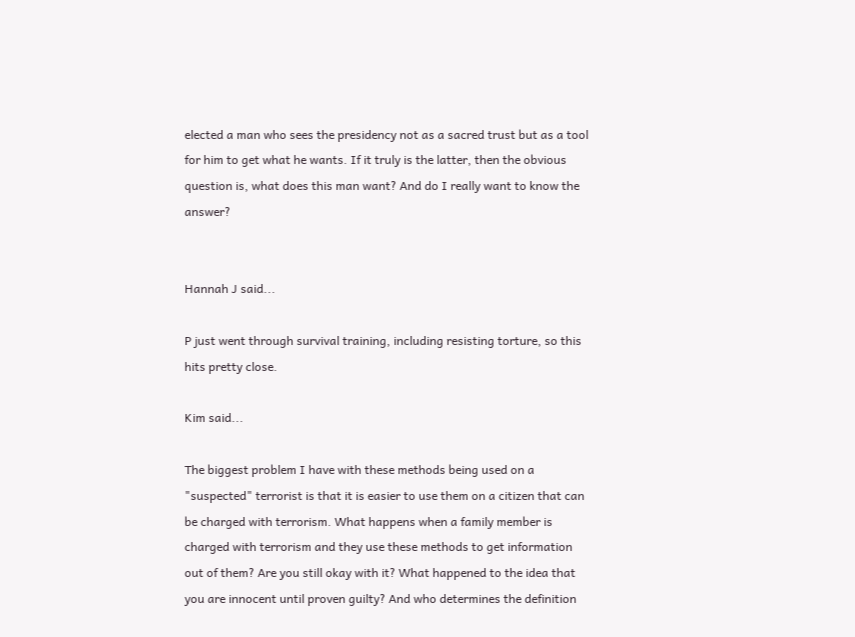elected a man who sees the presidency not as a sacred trust but as a tool for him to get what he wants. If it truly is the latter, then the obvious question is, what does this man want? And do I really want to know the answer?


Hannah J said...

P just went through survival training, including resisting torture, so this hits pretty close.

Kim said...

The biggest problem I have with these methods being used on a "suspected" terrorist is that it is easier to use them on a citizen that can be charged with terrorism. What happens when a family member is charged with terrorism and they use these methods to get information out of them? Are you still okay with it? What happened to the idea that you are innocent until proven guilty? And who determines the definition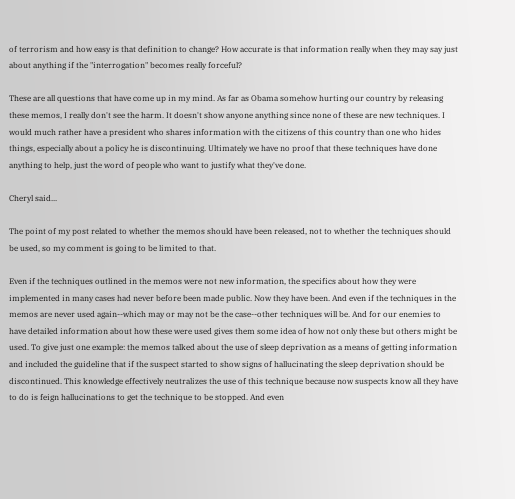of terrorism and how easy is that definition to change? How accurate is that information really when they may say just about anything if the "interrogation" becomes really forceful?

These are all questions that have come up in my mind. As far as Obama somehow hurting our country by releasing these memos, I really don't see the harm. It doesn't show anyone anything since none of these are new techniques. I would much rather have a president who shares information with the citizens of this country than one who hides things, especially about a policy he is discontinuing. Ultimately we have no proof that these techniques have done anything to help, just the word of people who want to justify what they've done.

Cheryl said...

The point of my post related to whether the memos should have been released, not to whether the techniques should be used, so my comment is going to be limited to that.

Even if the techniques outlined in the memos were not new information, the specifics about how they were implemented in many cases had never before been made public. Now they have been. And even if the techniques in the memos are never used again--which may or may not be the case--other techniques will be. And for our enemies to have detailed information about how these were used gives them some idea of how not only these but others might be used. To give just one example: the memos talked about the use of sleep deprivation as a means of getting information and included the guideline that if the suspect started to show signs of hallucinating the sleep deprivation should be discontinued. This knowledge effectively neutralizes the use of this technique because now suspects know all they have to do is feign hallucinations to get the technique to be stopped. And even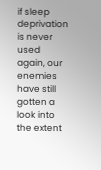if sleep deprivation is never used again, our enemies have still gotten a look into the extent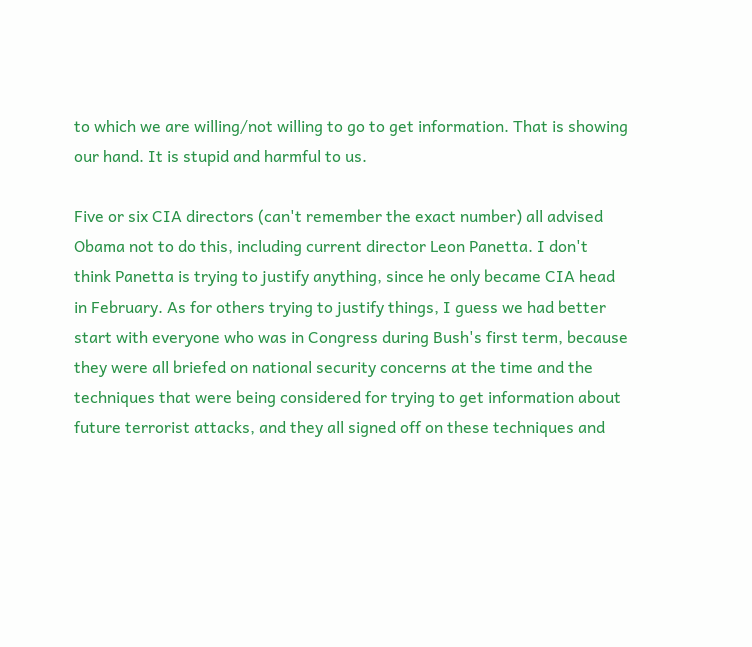to which we are willing/not willing to go to get information. That is showing our hand. It is stupid and harmful to us.

Five or six CIA directors (can't remember the exact number) all advised Obama not to do this, including current director Leon Panetta. I don't think Panetta is trying to justify anything, since he only became CIA head in February. As for others trying to justify things, I guess we had better start with everyone who was in Congress during Bush's first term, because they were all briefed on national security concerns at the time and the techniques that were being considered for trying to get information about future terrorist attacks, and they all signed off on these techniques and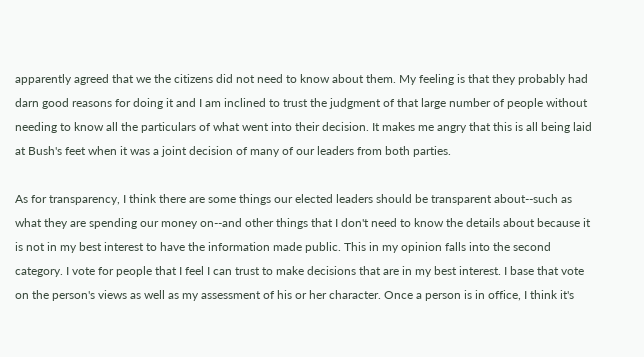apparently agreed that we the citizens did not need to know about them. My feeling is that they probably had darn good reasons for doing it and I am inclined to trust the judgment of that large number of people without needing to know all the particulars of what went into their decision. It makes me angry that this is all being laid at Bush's feet when it was a joint decision of many of our leaders from both parties.

As for transparency, I think there are some things our elected leaders should be transparent about--such as what they are spending our money on--and other things that I don't need to know the details about because it is not in my best interest to have the information made public. This in my opinion falls into the second category. I vote for people that I feel I can trust to make decisions that are in my best interest. I base that vote on the person's views as well as my assessment of his or her character. Once a person is in office, I think it's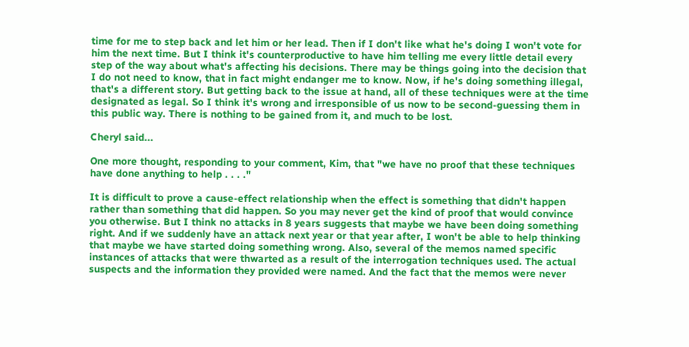time for me to step back and let him or her lead. Then if I don't like what he's doing I won't vote for him the next time. But I think it's counterproductive to have him telling me every little detail every step of the way about what's affecting his decisions. There may be things going into the decision that I do not need to know, that in fact might endanger me to know. Now, if he's doing something illegal, that's a different story. But getting back to the issue at hand, all of these techniques were at the time designated as legal. So I think it's wrong and irresponsible of us now to be second-guessing them in this public way. There is nothing to be gained from it, and much to be lost.

Cheryl said...

One more thought, responding to your comment, Kim, that "we have no proof that these techniques have done anything to help . . . ."

It is difficult to prove a cause-effect relationship when the effect is something that didn't happen rather than something that did happen. So you may never get the kind of proof that would convince you otherwise. But I think no attacks in 8 years suggests that maybe we have been doing something right. And if we suddenly have an attack next year or that year after, I won't be able to help thinking that maybe we have started doing something wrong. Also, several of the memos named specific instances of attacks that were thwarted as a result of the interrogation techniques used. The actual suspects and the information they provided were named. And the fact that the memos were never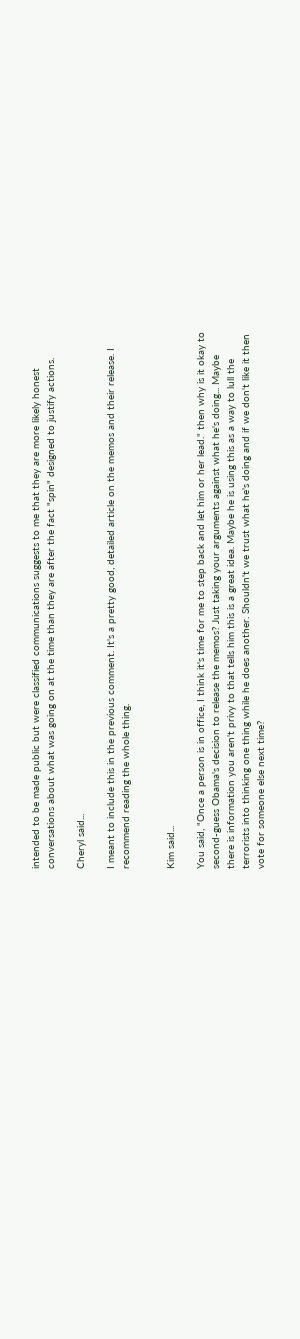intended to be made public but were classified communications suggests to me that they are more likely honest conversations about what was going on at the time than they are after the fact "spin" designed to justify actions.

Cheryl said...

I meant to include this in the previous comment. It's a pretty good, detailed article on the memos and their release. I recommend reading the whole thing.


Kim said...

You said, "Once a person is in office, I think it's time for me to step back and let him or her lead." then why is it okay to second-guess Obama's decision to release the memos? Just taking your arguments against what he's doing... Maybe there is information you aren't privy to that tells him this is a great idea. Maybe he is using this as a way to lull the terrorists into thinking one thing while he does another. Shouldn't we trust what he's doing and if we don't like it then vote for someone else next time?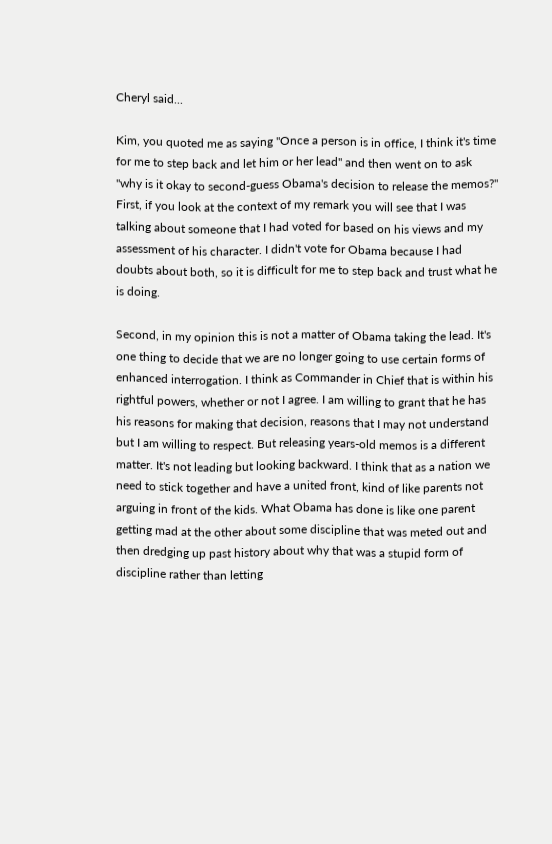Cheryl said...

Kim, you quoted me as saying "Once a person is in office, I think it's time for me to step back and let him or her lead" and then went on to ask "why is it okay to second-guess Obama's decision to release the memos?" First, if you look at the context of my remark you will see that I was talking about someone that I had voted for based on his views and my assessment of his character. I didn't vote for Obama because I had doubts about both, so it is difficult for me to step back and trust what he is doing.

Second, in my opinion this is not a matter of Obama taking the lead. It's one thing to decide that we are no longer going to use certain forms of enhanced interrogation. I think as Commander in Chief that is within his rightful powers, whether or not I agree. I am willing to grant that he has his reasons for making that decision, reasons that I may not understand but I am willing to respect. But releasing years-old memos is a different matter. It's not leading but looking backward. I think that as a nation we need to stick together and have a united front, kind of like parents not arguing in front of the kids. What Obama has done is like one parent getting mad at the other about some discipline that was meted out and then dredging up past history about why that was a stupid form of discipline rather than letting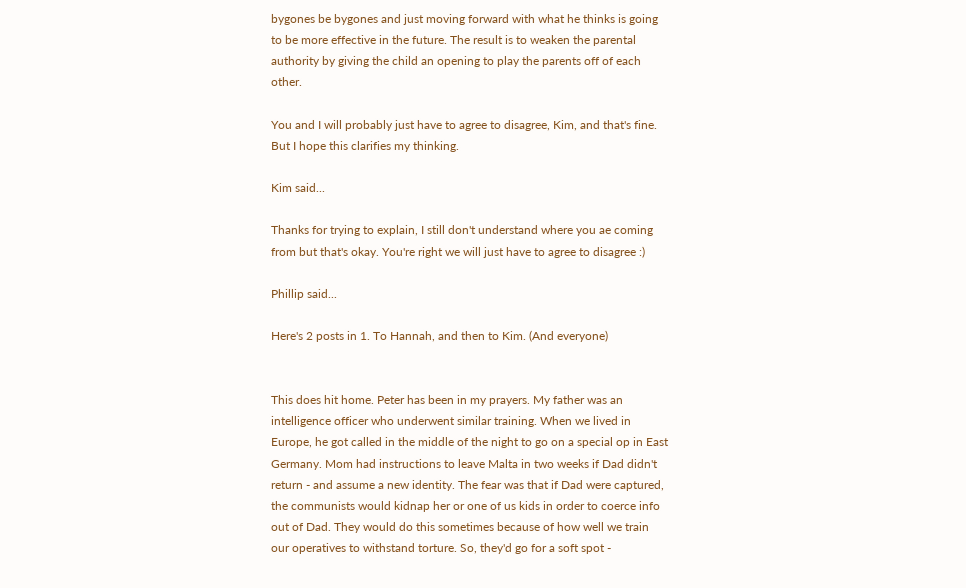bygones be bygones and just moving forward with what he thinks is going to be more effective in the future. The result is to weaken the parental authority by giving the child an opening to play the parents off of each other.

You and I will probably just have to agree to disagree, Kim, and that's fine. But I hope this clarifies my thinking.

Kim said...

Thanks for trying to explain, I still don't understand where you ae coming from but that's okay. You're right we will just have to agree to disagree :)

Phillip said...

Here's 2 posts in 1. To Hannah, and then to Kim. (And everyone)


This does hit home. Peter has been in my prayers. My father was an intelligence officer who underwent similar training. When we lived in Europe, he got called in the middle of the night to go on a special op in East Germany. Mom had instructions to leave Malta in two weeks if Dad didn't return - and assume a new identity. The fear was that if Dad were captured, the communists would kidnap her or one of us kids in order to coerce info out of Dad. They would do this sometimes because of how well we train our operatives to withstand torture. So, they'd go for a soft spot -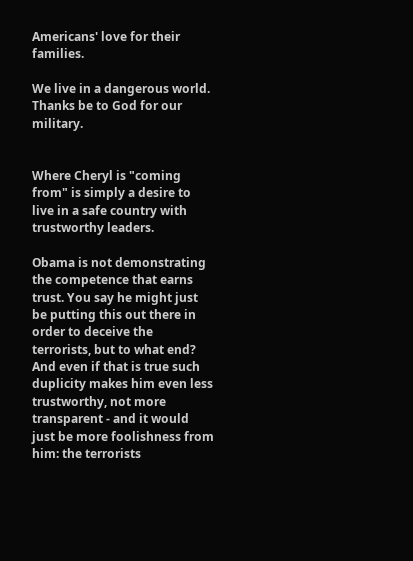Americans' love for their families.

We live in a dangerous world. Thanks be to God for our military.


Where Cheryl is "coming from" is simply a desire to live in a safe country with trustworthy leaders.

Obama is not demonstrating the competence that earns trust. You say he might just be putting this out there in order to deceive the terrorists, but to what end? And even if that is true such duplicity makes him even less trustworthy, not more transparent - and it would just be more foolishness from him: the terrorists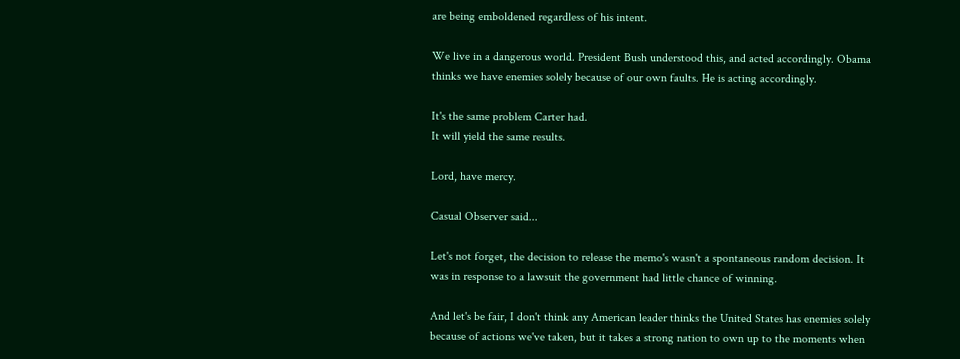are being emboldened regardless of his intent.

We live in a dangerous world. President Bush understood this, and acted accordingly. Obama thinks we have enemies solely because of our own faults. He is acting accordingly.

It's the same problem Carter had.
It will yield the same results.

Lord, have mercy.

Casual Observer said...

Let's not forget, the decision to release the memo's wasn't a spontaneous random decision. It was in response to a lawsuit the government had little chance of winning.

And let's be fair, I don't think any American leader thinks the United States has enemies solely because of actions we've taken, but it takes a strong nation to own up to the moments when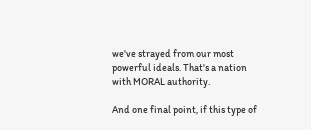we've strayed from our most powerful ideals. That's a nation with MORAL authority.

And one final point, if this type of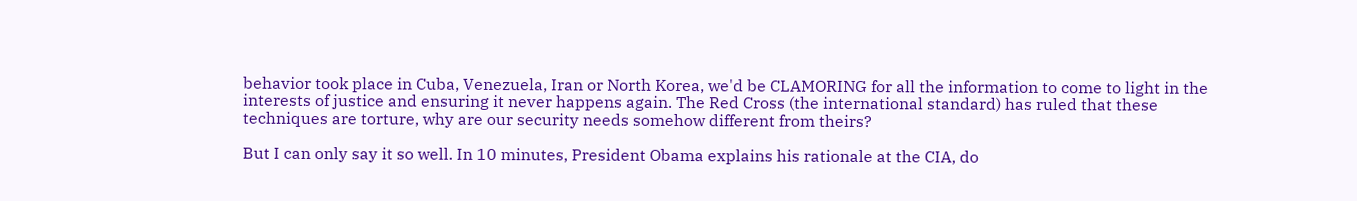behavior took place in Cuba, Venezuela, Iran or North Korea, we'd be CLAMORING for all the information to come to light in the interests of justice and ensuring it never happens again. The Red Cross (the international standard) has ruled that these techniques are torture, why are our security needs somehow different from theirs?

But I can only say it so well. In 10 minutes, President Obama explains his rationale at the CIA, do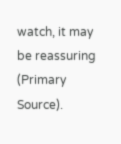watch, it may be reassuring (Primary Source).